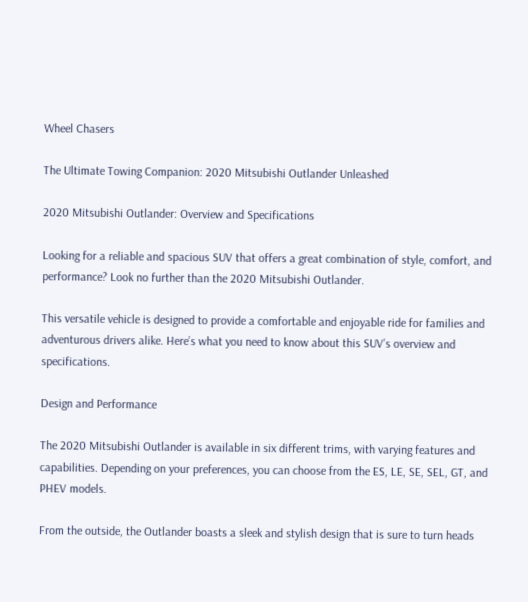Wheel Chasers

The Ultimate Towing Companion: 2020 Mitsubishi Outlander Unleashed

2020 Mitsubishi Outlander: Overview and Specifications

Looking for a reliable and spacious SUV that offers a great combination of style, comfort, and performance? Look no further than the 2020 Mitsubishi Outlander.

This versatile vehicle is designed to provide a comfortable and enjoyable ride for families and adventurous drivers alike. Here’s what you need to know about this SUV’s overview and specifications.

Design and Performance

The 2020 Mitsubishi Outlander is available in six different trims, with varying features and capabilities. Depending on your preferences, you can choose from the ES, LE, SE, SEL, GT, and PHEV models.

From the outside, the Outlander boasts a sleek and stylish design that is sure to turn heads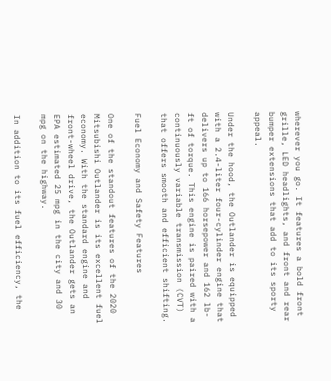wherever you go. It features a bold front grille, LED headlights, and front and rear bumper extensions that add to its sporty appeal.

Under the hood, the Outlander is equipped with a 2.4-liter four-cylinder engine that delivers up to 166 horsepower and 162 lb-ft of torque. This engine is paired with a continuously variable transmission (CVT) that offers smooth and efficient shifting.

Fuel Economy and Safety Features

One of the standout features of the 2020 Mitsubishi Outlander is its excellent fuel economy. With the standard engine and front-wheel drive, the Outlander gets an EPA estimated 25 mpg in the city and 30 mpg on the highway.

In addition to its fuel efficiency, the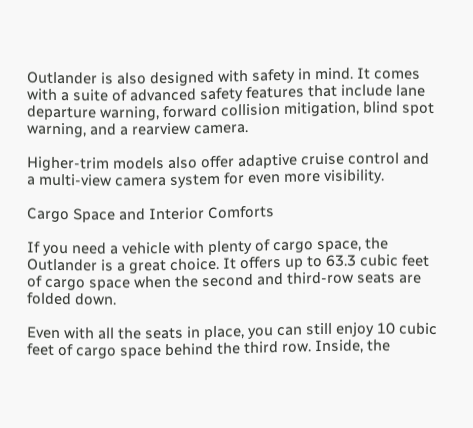Outlander is also designed with safety in mind. It comes with a suite of advanced safety features that include lane departure warning, forward collision mitigation, blind spot warning, and a rearview camera.

Higher-trim models also offer adaptive cruise control and a multi-view camera system for even more visibility.

Cargo Space and Interior Comforts

If you need a vehicle with plenty of cargo space, the Outlander is a great choice. It offers up to 63.3 cubic feet of cargo space when the second and third-row seats are folded down.

Even with all the seats in place, you can still enjoy 10 cubic feet of cargo space behind the third row. Inside, the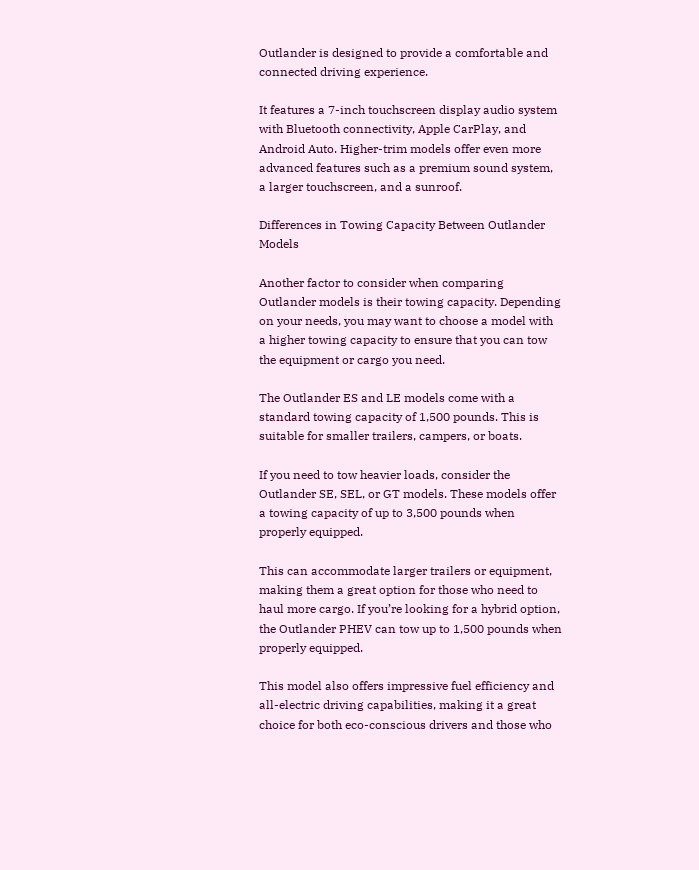Outlander is designed to provide a comfortable and connected driving experience.

It features a 7-inch touchscreen display audio system with Bluetooth connectivity, Apple CarPlay, and Android Auto. Higher-trim models offer even more advanced features such as a premium sound system, a larger touchscreen, and a sunroof.

Differences in Towing Capacity Between Outlander Models

Another factor to consider when comparing Outlander models is their towing capacity. Depending on your needs, you may want to choose a model with a higher towing capacity to ensure that you can tow the equipment or cargo you need.

The Outlander ES and LE models come with a standard towing capacity of 1,500 pounds. This is suitable for smaller trailers, campers, or boats.

If you need to tow heavier loads, consider the Outlander SE, SEL, or GT models. These models offer a towing capacity of up to 3,500 pounds when properly equipped.

This can accommodate larger trailers or equipment, making them a great option for those who need to haul more cargo. If you’re looking for a hybrid option, the Outlander PHEV can tow up to 1,500 pounds when properly equipped.

This model also offers impressive fuel efficiency and all-electric driving capabilities, making it a great choice for both eco-conscious drivers and those who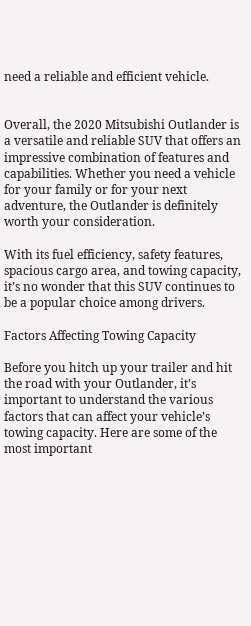need a reliable and efficient vehicle.


Overall, the 2020 Mitsubishi Outlander is a versatile and reliable SUV that offers an impressive combination of features and capabilities. Whether you need a vehicle for your family or for your next adventure, the Outlander is definitely worth your consideration.

With its fuel efficiency, safety features, spacious cargo area, and towing capacity, it’s no wonder that this SUV continues to be a popular choice among drivers.

Factors Affecting Towing Capacity

Before you hitch up your trailer and hit the road with your Outlander, it’s important to understand the various factors that can affect your vehicle’s towing capacity. Here are some of the most important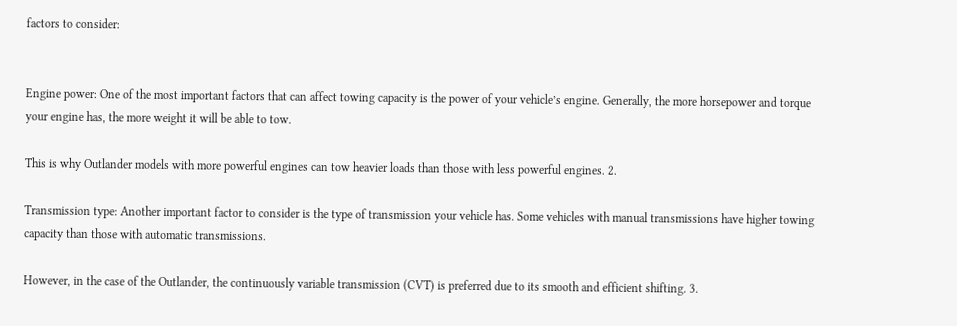factors to consider:


Engine power: One of the most important factors that can affect towing capacity is the power of your vehicle’s engine. Generally, the more horsepower and torque your engine has, the more weight it will be able to tow.

This is why Outlander models with more powerful engines can tow heavier loads than those with less powerful engines. 2.

Transmission type: Another important factor to consider is the type of transmission your vehicle has. Some vehicles with manual transmissions have higher towing capacity than those with automatic transmissions.

However, in the case of the Outlander, the continuously variable transmission (CVT) is preferred due to its smooth and efficient shifting. 3.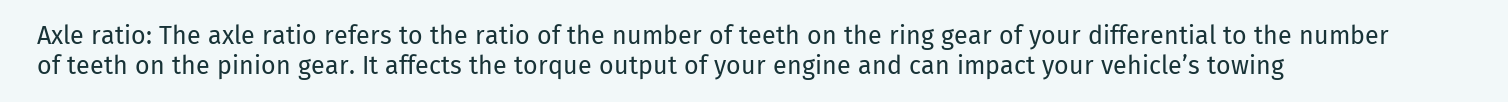Axle ratio: The axle ratio refers to the ratio of the number of teeth on the ring gear of your differential to the number of teeth on the pinion gear. It affects the torque output of your engine and can impact your vehicle’s towing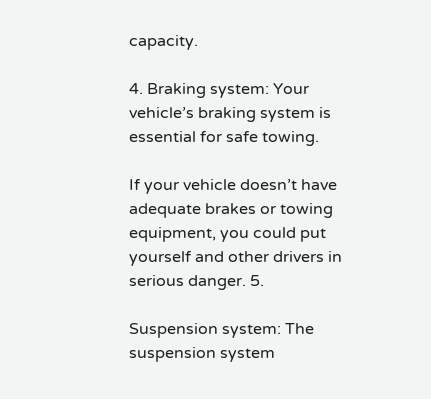capacity.

4. Braking system: Your vehicle’s braking system is essential for safe towing.

If your vehicle doesn’t have adequate brakes or towing equipment, you could put yourself and other drivers in serious danger. 5.

Suspension system: The suspension system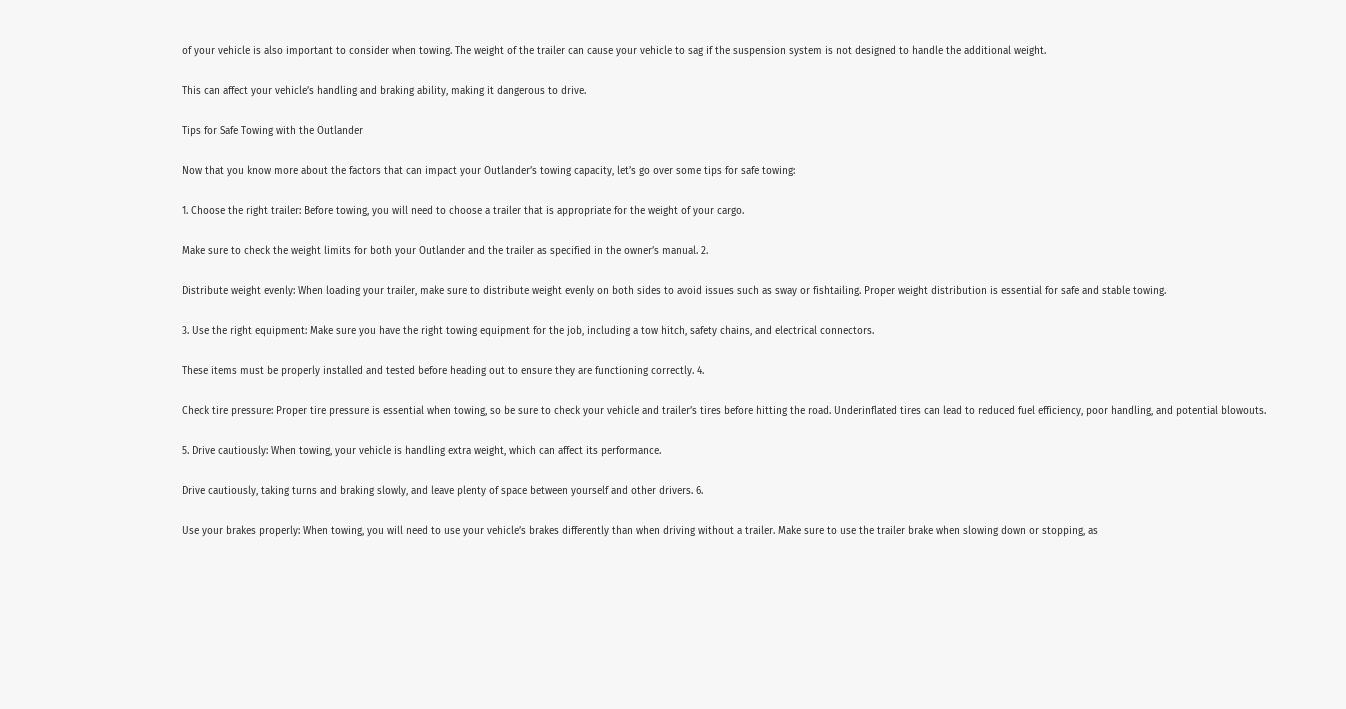of your vehicle is also important to consider when towing. The weight of the trailer can cause your vehicle to sag if the suspension system is not designed to handle the additional weight.

This can affect your vehicle’s handling and braking ability, making it dangerous to drive.

Tips for Safe Towing with the Outlander

Now that you know more about the factors that can impact your Outlander’s towing capacity, let’s go over some tips for safe towing:

1. Choose the right trailer: Before towing, you will need to choose a trailer that is appropriate for the weight of your cargo.

Make sure to check the weight limits for both your Outlander and the trailer as specified in the owner’s manual. 2.

Distribute weight evenly: When loading your trailer, make sure to distribute weight evenly on both sides to avoid issues such as sway or fishtailing. Proper weight distribution is essential for safe and stable towing.

3. Use the right equipment: Make sure you have the right towing equipment for the job, including a tow hitch, safety chains, and electrical connectors.

These items must be properly installed and tested before heading out to ensure they are functioning correctly. 4.

Check tire pressure: Proper tire pressure is essential when towing, so be sure to check your vehicle and trailer’s tires before hitting the road. Underinflated tires can lead to reduced fuel efficiency, poor handling, and potential blowouts.

5. Drive cautiously: When towing, your vehicle is handling extra weight, which can affect its performance.

Drive cautiously, taking turns and braking slowly, and leave plenty of space between yourself and other drivers. 6.

Use your brakes properly: When towing, you will need to use your vehicle’s brakes differently than when driving without a trailer. Make sure to use the trailer brake when slowing down or stopping, as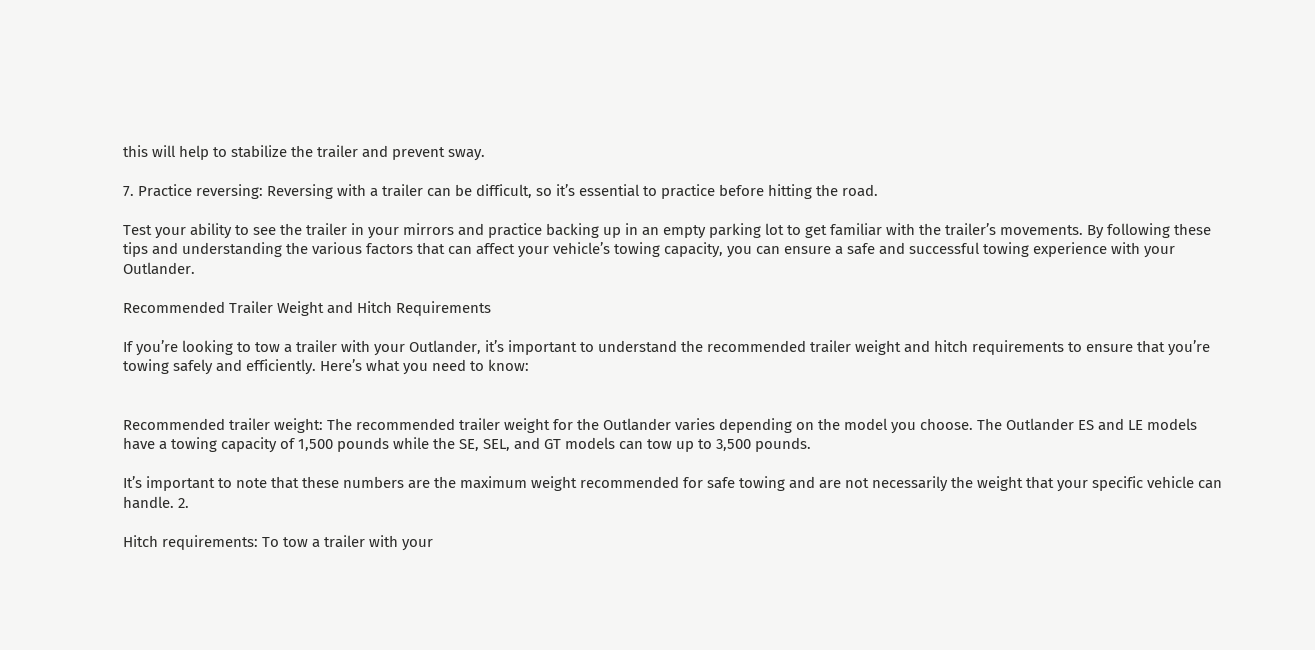this will help to stabilize the trailer and prevent sway.

7. Practice reversing: Reversing with a trailer can be difficult, so it’s essential to practice before hitting the road.

Test your ability to see the trailer in your mirrors and practice backing up in an empty parking lot to get familiar with the trailer’s movements. By following these tips and understanding the various factors that can affect your vehicle’s towing capacity, you can ensure a safe and successful towing experience with your Outlander.

Recommended Trailer Weight and Hitch Requirements

If you’re looking to tow a trailer with your Outlander, it’s important to understand the recommended trailer weight and hitch requirements to ensure that you’re towing safely and efficiently. Here’s what you need to know:


Recommended trailer weight: The recommended trailer weight for the Outlander varies depending on the model you choose. The Outlander ES and LE models have a towing capacity of 1,500 pounds while the SE, SEL, and GT models can tow up to 3,500 pounds.

It’s important to note that these numbers are the maximum weight recommended for safe towing and are not necessarily the weight that your specific vehicle can handle. 2.

Hitch requirements: To tow a trailer with your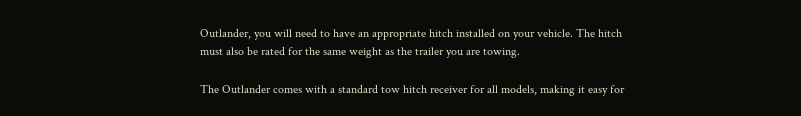Outlander, you will need to have an appropriate hitch installed on your vehicle. The hitch must also be rated for the same weight as the trailer you are towing.

The Outlander comes with a standard tow hitch receiver for all models, making it easy for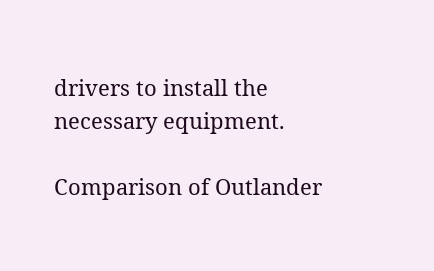drivers to install the necessary equipment.

Comparison of Outlander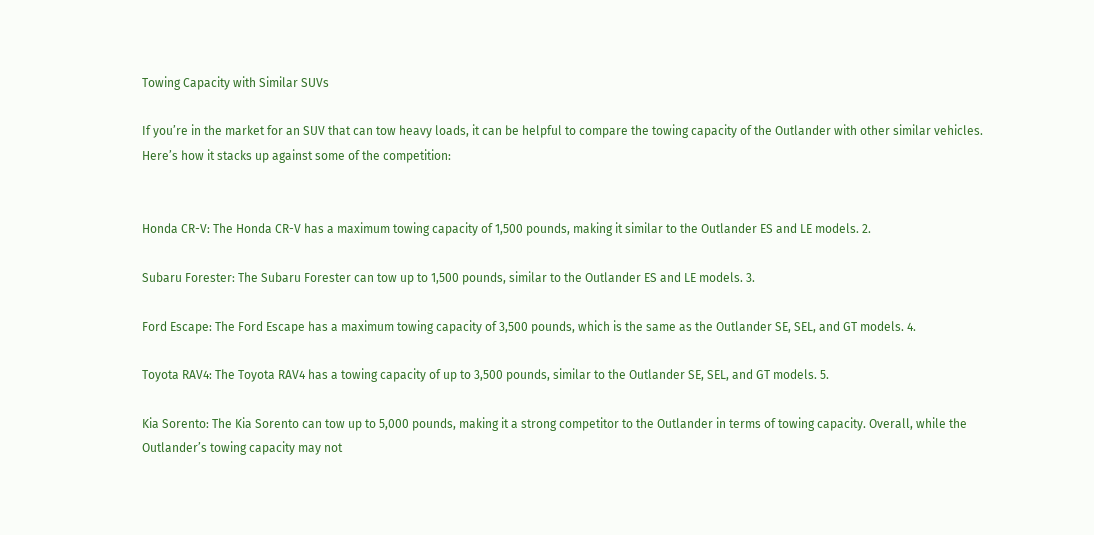Towing Capacity with Similar SUVs

If you’re in the market for an SUV that can tow heavy loads, it can be helpful to compare the towing capacity of the Outlander with other similar vehicles. Here’s how it stacks up against some of the competition:


Honda CR-V: The Honda CR-V has a maximum towing capacity of 1,500 pounds, making it similar to the Outlander ES and LE models. 2.

Subaru Forester: The Subaru Forester can tow up to 1,500 pounds, similar to the Outlander ES and LE models. 3.

Ford Escape: The Ford Escape has a maximum towing capacity of 3,500 pounds, which is the same as the Outlander SE, SEL, and GT models. 4.

Toyota RAV4: The Toyota RAV4 has a towing capacity of up to 3,500 pounds, similar to the Outlander SE, SEL, and GT models. 5.

Kia Sorento: The Kia Sorento can tow up to 5,000 pounds, making it a strong competitor to the Outlander in terms of towing capacity. Overall, while the Outlander’s towing capacity may not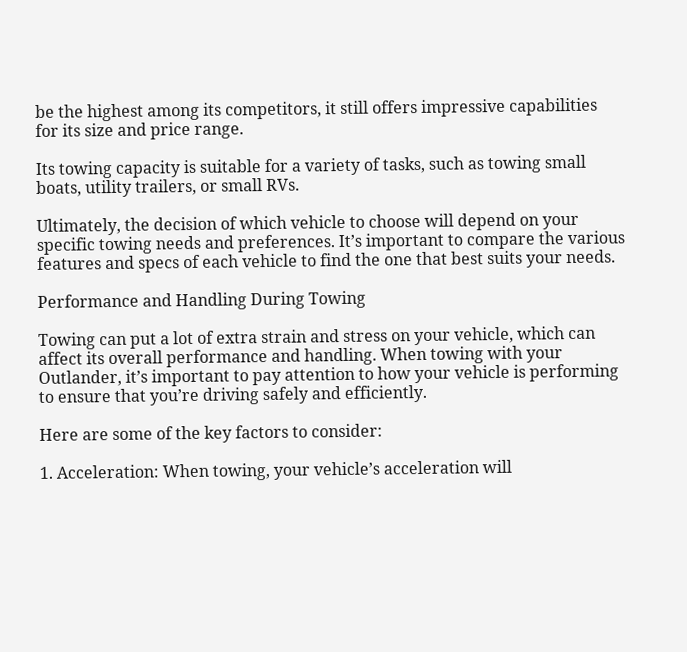be the highest among its competitors, it still offers impressive capabilities for its size and price range.

Its towing capacity is suitable for a variety of tasks, such as towing small boats, utility trailers, or small RVs.

Ultimately, the decision of which vehicle to choose will depend on your specific towing needs and preferences. It’s important to compare the various features and specs of each vehicle to find the one that best suits your needs.

Performance and Handling During Towing

Towing can put a lot of extra strain and stress on your vehicle, which can affect its overall performance and handling. When towing with your Outlander, it’s important to pay attention to how your vehicle is performing to ensure that you’re driving safely and efficiently.

Here are some of the key factors to consider:

1. Acceleration: When towing, your vehicle’s acceleration will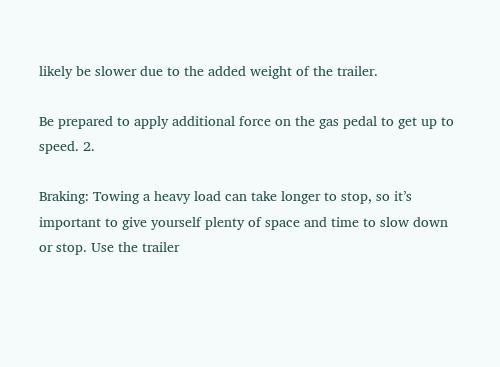likely be slower due to the added weight of the trailer.

Be prepared to apply additional force on the gas pedal to get up to speed. 2.

Braking: Towing a heavy load can take longer to stop, so it’s important to give yourself plenty of space and time to slow down or stop. Use the trailer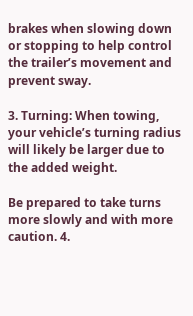brakes when slowing down or stopping to help control the trailer’s movement and prevent sway.

3. Turning: When towing, your vehicle’s turning radius will likely be larger due to the added weight.

Be prepared to take turns more slowly and with more caution. 4.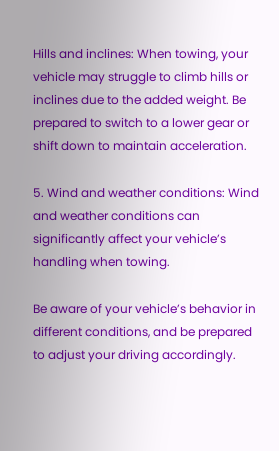Hills and inclines: When towing, your vehicle may struggle to climb hills or inclines due to the added weight. Be prepared to switch to a lower gear or shift down to maintain acceleration.

5. Wind and weather conditions: Wind and weather conditions can significantly affect your vehicle’s handling when towing.

Be aware of your vehicle’s behavior in different conditions, and be prepared to adjust your driving accordingly.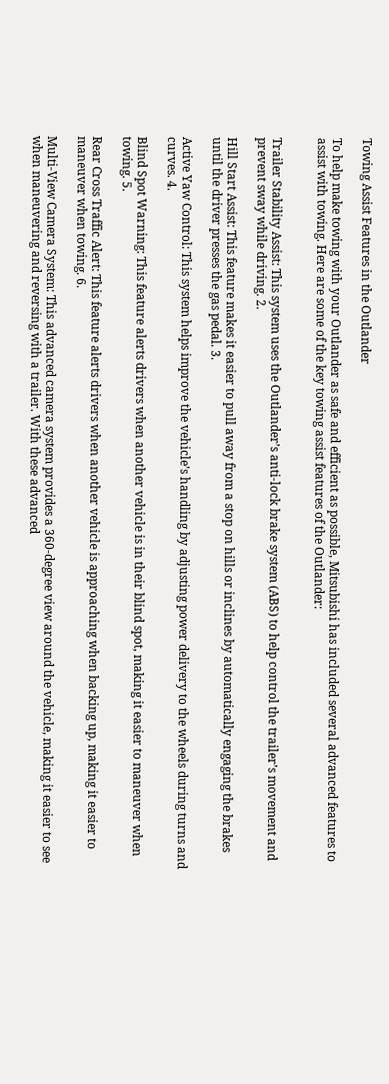Towing Assist Features in the Outlander

To help make towing with your Outlander as safe and efficient as possible, Mitsubishi has included several advanced features to assist with towing. Here are some of the key towing assist features of the Outlander:


Trailer Stability Assist: This system uses the Outlander’s anti-lock brake system (ABS) to help control the trailer’s movement and prevent sway while driving. 2.

Hill Start Assist: This feature makes it easier to pull away from a stop on hills or inclines by automatically engaging the brakes until the driver presses the gas pedal. 3.

Active Yaw Control: This system helps improve the vehicle’s handling by adjusting power delivery to the wheels during turns and curves. 4.

Blind Spot Warning: This feature alerts drivers when another vehicle is in their blind spot, making it easier to maneuver when towing. 5.

Rear Cross Traffic Alert: This feature alerts drivers when another vehicle is approaching when backing up, making it easier to maneuver when towing. 6.

Multi-View Camera System: This advanced camera system provides a 360-degree view around the vehicle, making it easier to see when maneuvering and reversing with a trailer. With these advanced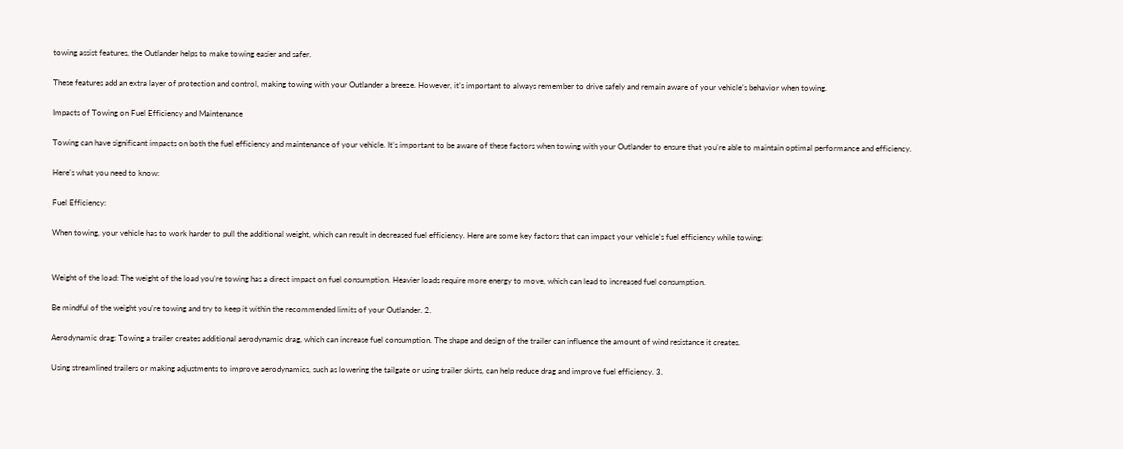towing assist features, the Outlander helps to make towing easier and safer.

These features add an extra layer of protection and control, making towing with your Outlander a breeze. However, it’s important to always remember to drive safely and remain aware of your vehicle’s behavior when towing.

Impacts of Towing on Fuel Efficiency and Maintenance

Towing can have significant impacts on both the fuel efficiency and maintenance of your vehicle. It’s important to be aware of these factors when towing with your Outlander to ensure that you’re able to maintain optimal performance and efficiency.

Here’s what you need to know:

Fuel Efficiency:

When towing, your vehicle has to work harder to pull the additional weight, which can result in decreased fuel efficiency. Here are some key factors that can impact your vehicle’s fuel efficiency while towing:


Weight of the load: The weight of the load you’re towing has a direct impact on fuel consumption. Heavier loads require more energy to move, which can lead to increased fuel consumption.

Be mindful of the weight you’re towing and try to keep it within the recommended limits of your Outlander. 2.

Aerodynamic drag: Towing a trailer creates additional aerodynamic drag, which can increase fuel consumption. The shape and design of the trailer can influence the amount of wind resistance it creates.

Using streamlined trailers or making adjustments to improve aerodynamics, such as lowering the tailgate or using trailer skirts, can help reduce drag and improve fuel efficiency. 3.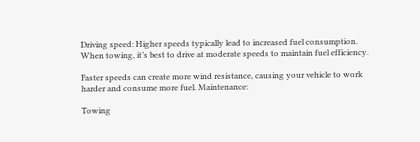Driving speed: Higher speeds typically lead to increased fuel consumption. When towing, it’s best to drive at moderate speeds to maintain fuel efficiency.

Faster speeds can create more wind resistance, causing your vehicle to work harder and consume more fuel. Maintenance:

Towing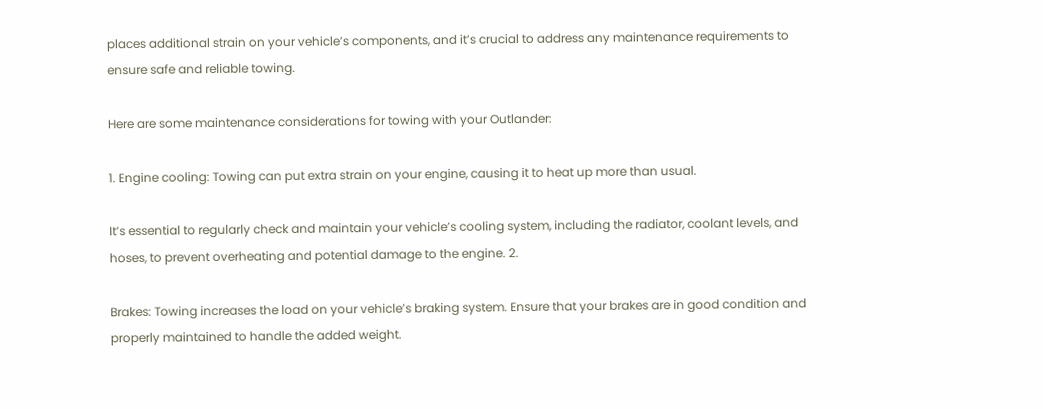places additional strain on your vehicle’s components, and it’s crucial to address any maintenance requirements to ensure safe and reliable towing.

Here are some maintenance considerations for towing with your Outlander:

1. Engine cooling: Towing can put extra strain on your engine, causing it to heat up more than usual.

It’s essential to regularly check and maintain your vehicle’s cooling system, including the radiator, coolant levels, and hoses, to prevent overheating and potential damage to the engine. 2.

Brakes: Towing increases the load on your vehicle’s braking system. Ensure that your brakes are in good condition and properly maintained to handle the added weight.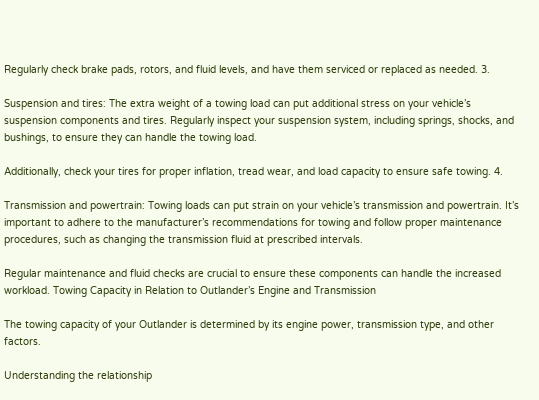Regularly check brake pads, rotors, and fluid levels, and have them serviced or replaced as needed. 3.

Suspension and tires: The extra weight of a towing load can put additional stress on your vehicle’s suspension components and tires. Regularly inspect your suspension system, including springs, shocks, and bushings, to ensure they can handle the towing load.

Additionally, check your tires for proper inflation, tread wear, and load capacity to ensure safe towing. 4.

Transmission and powertrain: Towing loads can put strain on your vehicle’s transmission and powertrain. It’s important to adhere to the manufacturer’s recommendations for towing and follow proper maintenance procedures, such as changing the transmission fluid at prescribed intervals.

Regular maintenance and fluid checks are crucial to ensure these components can handle the increased workload. Towing Capacity in Relation to Outlander’s Engine and Transmission

The towing capacity of your Outlander is determined by its engine power, transmission type, and other factors.

Understanding the relationship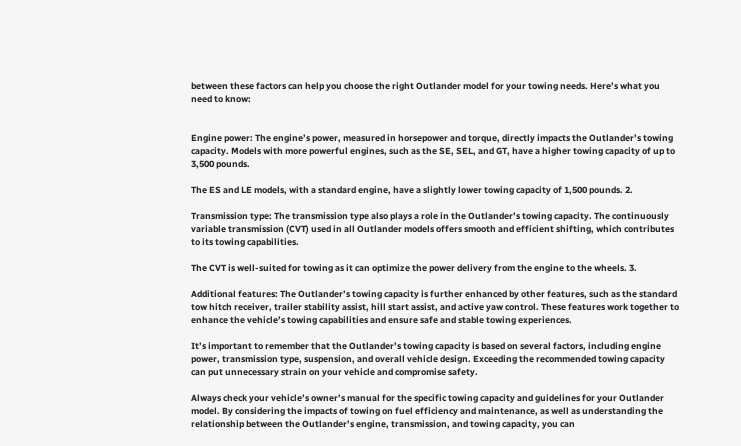between these factors can help you choose the right Outlander model for your towing needs. Here’s what you need to know:


Engine power: The engine’s power, measured in horsepower and torque, directly impacts the Outlander’s towing capacity. Models with more powerful engines, such as the SE, SEL, and GT, have a higher towing capacity of up to 3,500 pounds.

The ES and LE models, with a standard engine, have a slightly lower towing capacity of 1,500 pounds. 2.

Transmission type: The transmission type also plays a role in the Outlander’s towing capacity. The continuously variable transmission (CVT) used in all Outlander models offers smooth and efficient shifting, which contributes to its towing capabilities.

The CVT is well-suited for towing as it can optimize the power delivery from the engine to the wheels. 3.

Additional features: The Outlander’s towing capacity is further enhanced by other features, such as the standard tow hitch receiver, trailer stability assist, hill start assist, and active yaw control. These features work together to enhance the vehicle’s towing capabilities and ensure safe and stable towing experiences.

It’s important to remember that the Outlander’s towing capacity is based on several factors, including engine power, transmission type, suspension, and overall vehicle design. Exceeding the recommended towing capacity can put unnecessary strain on your vehicle and compromise safety.

Always check your vehicle’s owner’s manual for the specific towing capacity and guidelines for your Outlander model. By considering the impacts of towing on fuel efficiency and maintenance, as well as understanding the relationship between the Outlander’s engine, transmission, and towing capacity, you can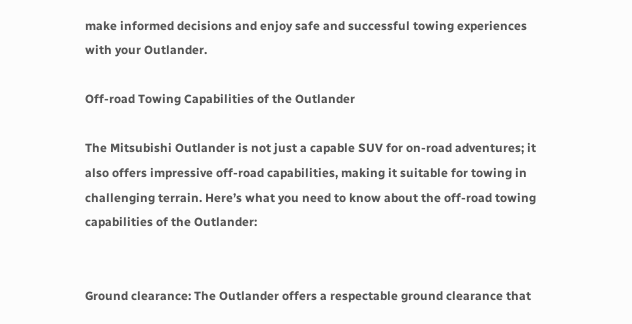make informed decisions and enjoy safe and successful towing experiences with your Outlander.

Off-road Towing Capabilities of the Outlander

The Mitsubishi Outlander is not just a capable SUV for on-road adventures; it also offers impressive off-road capabilities, making it suitable for towing in challenging terrain. Here’s what you need to know about the off-road towing capabilities of the Outlander:


Ground clearance: The Outlander offers a respectable ground clearance that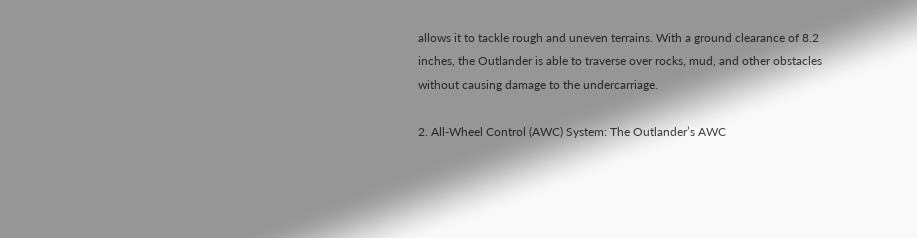allows it to tackle rough and uneven terrains. With a ground clearance of 8.2 inches, the Outlander is able to traverse over rocks, mud, and other obstacles without causing damage to the undercarriage.

2. All-Wheel Control (AWC) System: The Outlander’s AWC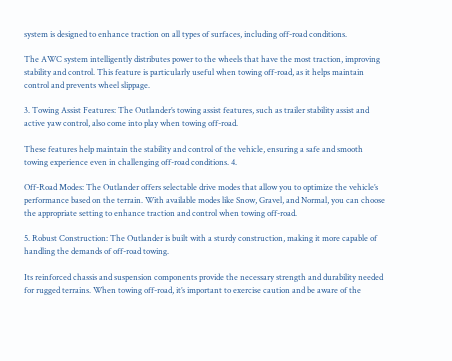system is designed to enhance traction on all types of surfaces, including off-road conditions.

The AWC system intelligently distributes power to the wheels that have the most traction, improving stability and control. This feature is particularly useful when towing off-road, as it helps maintain control and prevents wheel slippage.

3. Towing Assist Features: The Outlander’s towing assist features, such as trailer stability assist and active yaw control, also come into play when towing off-road.

These features help maintain the stability and control of the vehicle, ensuring a safe and smooth towing experience even in challenging off-road conditions. 4.

Off-Road Modes: The Outlander offers selectable drive modes that allow you to optimize the vehicle’s performance based on the terrain. With available modes like Snow, Gravel, and Normal, you can choose the appropriate setting to enhance traction and control when towing off-road.

5. Robust Construction: The Outlander is built with a sturdy construction, making it more capable of handling the demands of off-road towing.

Its reinforced chassis and suspension components provide the necessary strength and durability needed for rugged terrains. When towing off-road, it’s important to exercise caution and be aware of the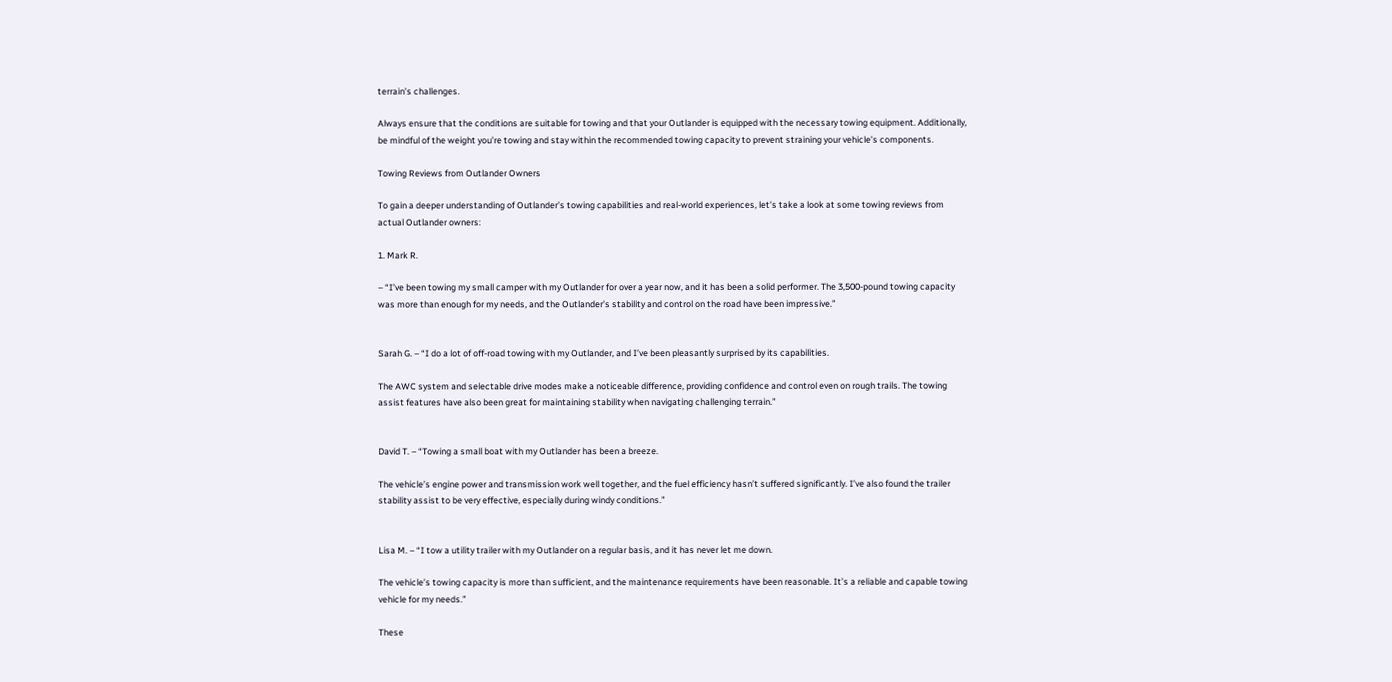terrain’s challenges.

Always ensure that the conditions are suitable for towing and that your Outlander is equipped with the necessary towing equipment. Additionally, be mindful of the weight you’re towing and stay within the recommended towing capacity to prevent straining your vehicle’s components.

Towing Reviews from Outlander Owners

To gain a deeper understanding of Outlander’s towing capabilities and real-world experiences, let’s take a look at some towing reviews from actual Outlander owners:

1. Mark R.

– “I’ve been towing my small camper with my Outlander for over a year now, and it has been a solid performer. The 3,500-pound towing capacity was more than enough for my needs, and the Outlander’s stability and control on the road have been impressive.”


Sarah G. – “I do a lot of off-road towing with my Outlander, and I’ve been pleasantly surprised by its capabilities.

The AWC system and selectable drive modes make a noticeable difference, providing confidence and control even on rough trails. The towing assist features have also been great for maintaining stability when navigating challenging terrain.”


David T. – “Towing a small boat with my Outlander has been a breeze.

The vehicle’s engine power and transmission work well together, and the fuel efficiency hasn’t suffered significantly. I’ve also found the trailer stability assist to be very effective, especially during windy conditions.”


Lisa M. – “I tow a utility trailer with my Outlander on a regular basis, and it has never let me down.

The vehicle’s towing capacity is more than sufficient, and the maintenance requirements have been reasonable. It’s a reliable and capable towing vehicle for my needs.”

These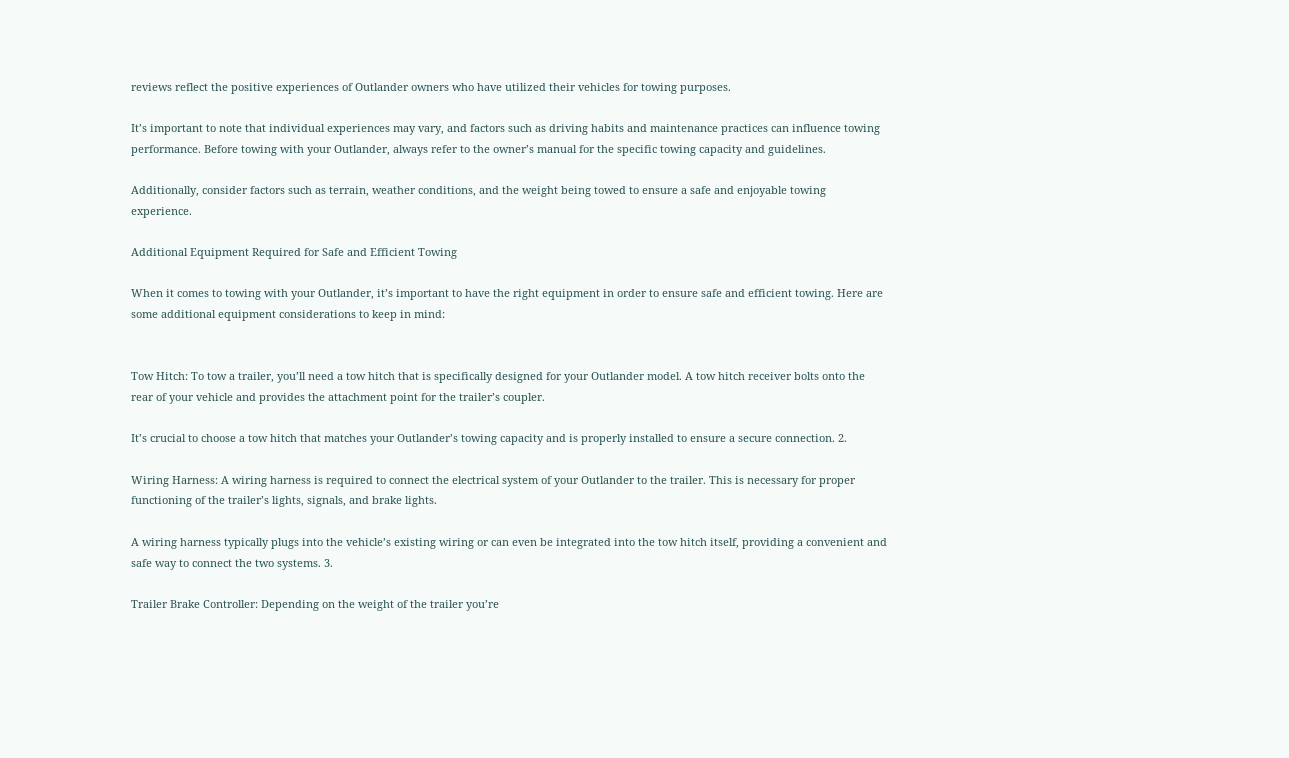reviews reflect the positive experiences of Outlander owners who have utilized their vehicles for towing purposes.

It’s important to note that individual experiences may vary, and factors such as driving habits and maintenance practices can influence towing performance. Before towing with your Outlander, always refer to the owner’s manual for the specific towing capacity and guidelines.

Additionally, consider factors such as terrain, weather conditions, and the weight being towed to ensure a safe and enjoyable towing experience.

Additional Equipment Required for Safe and Efficient Towing

When it comes to towing with your Outlander, it’s important to have the right equipment in order to ensure safe and efficient towing. Here are some additional equipment considerations to keep in mind:


Tow Hitch: To tow a trailer, you’ll need a tow hitch that is specifically designed for your Outlander model. A tow hitch receiver bolts onto the rear of your vehicle and provides the attachment point for the trailer’s coupler.

It’s crucial to choose a tow hitch that matches your Outlander’s towing capacity and is properly installed to ensure a secure connection. 2.

Wiring Harness: A wiring harness is required to connect the electrical system of your Outlander to the trailer. This is necessary for proper functioning of the trailer’s lights, signals, and brake lights.

A wiring harness typically plugs into the vehicle’s existing wiring or can even be integrated into the tow hitch itself, providing a convenient and safe way to connect the two systems. 3.

Trailer Brake Controller: Depending on the weight of the trailer you’re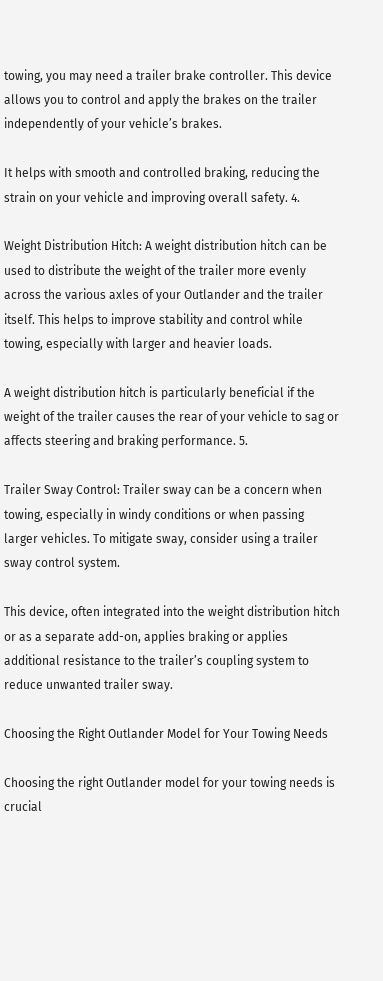towing, you may need a trailer brake controller. This device allows you to control and apply the brakes on the trailer independently of your vehicle’s brakes.

It helps with smooth and controlled braking, reducing the strain on your vehicle and improving overall safety. 4.

Weight Distribution Hitch: A weight distribution hitch can be used to distribute the weight of the trailer more evenly across the various axles of your Outlander and the trailer itself. This helps to improve stability and control while towing, especially with larger and heavier loads.

A weight distribution hitch is particularly beneficial if the weight of the trailer causes the rear of your vehicle to sag or affects steering and braking performance. 5.

Trailer Sway Control: Trailer sway can be a concern when towing, especially in windy conditions or when passing larger vehicles. To mitigate sway, consider using a trailer sway control system.

This device, often integrated into the weight distribution hitch or as a separate add-on, applies braking or applies additional resistance to the trailer’s coupling system to reduce unwanted trailer sway.

Choosing the Right Outlander Model for Your Towing Needs

Choosing the right Outlander model for your towing needs is crucial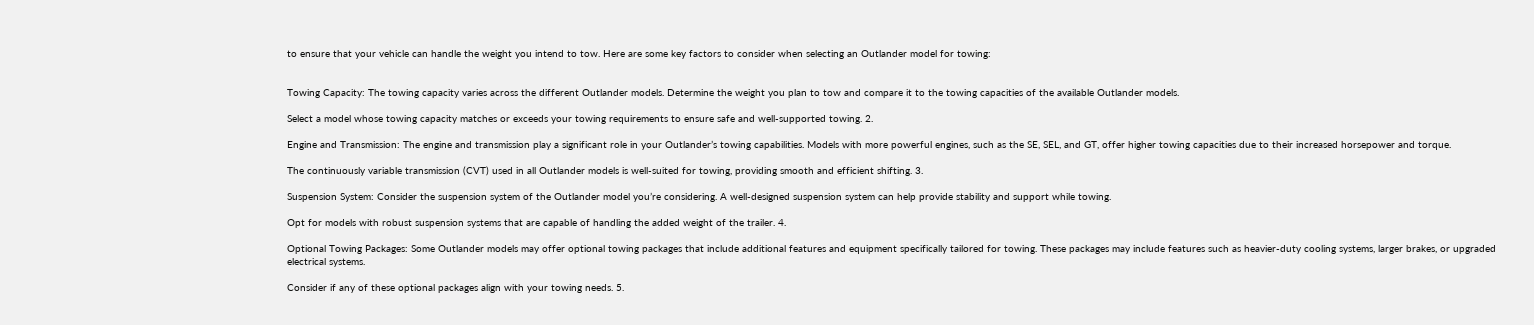to ensure that your vehicle can handle the weight you intend to tow. Here are some key factors to consider when selecting an Outlander model for towing:


Towing Capacity: The towing capacity varies across the different Outlander models. Determine the weight you plan to tow and compare it to the towing capacities of the available Outlander models.

Select a model whose towing capacity matches or exceeds your towing requirements to ensure safe and well-supported towing. 2.

Engine and Transmission: The engine and transmission play a significant role in your Outlander’s towing capabilities. Models with more powerful engines, such as the SE, SEL, and GT, offer higher towing capacities due to their increased horsepower and torque.

The continuously variable transmission (CVT) used in all Outlander models is well-suited for towing, providing smooth and efficient shifting. 3.

Suspension System: Consider the suspension system of the Outlander model you’re considering. A well-designed suspension system can help provide stability and support while towing.

Opt for models with robust suspension systems that are capable of handling the added weight of the trailer. 4.

Optional Towing Packages: Some Outlander models may offer optional towing packages that include additional features and equipment specifically tailored for towing. These packages may include features such as heavier-duty cooling systems, larger brakes, or upgraded electrical systems.

Consider if any of these optional packages align with your towing needs. 5.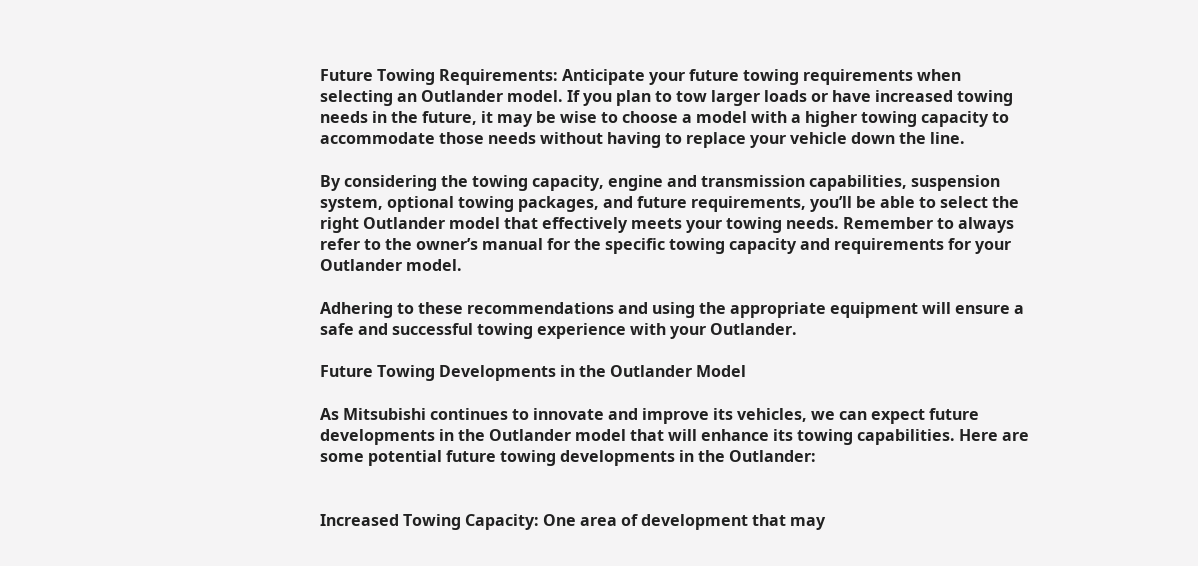Future Towing Requirements: Anticipate your future towing requirements when selecting an Outlander model. If you plan to tow larger loads or have increased towing needs in the future, it may be wise to choose a model with a higher towing capacity to accommodate those needs without having to replace your vehicle down the line.

By considering the towing capacity, engine and transmission capabilities, suspension system, optional towing packages, and future requirements, you’ll be able to select the right Outlander model that effectively meets your towing needs. Remember to always refer to the owner’s manual for the specific towing capacity and requirements for your Outlander model.

Adhering to these recommendations and using the appropriate equipment will ensure a safe and successful towing experience with your Outlander.

Future Towing Developments in the Outlander Model

As Mitsubishi continues to innovate and improve its vehicles, we can expect future developments in the Outlander model that will enhance its towing capabilities. Here are some potential future towing developments in the Outlander:


Increased Towing Capacity: One area of development that may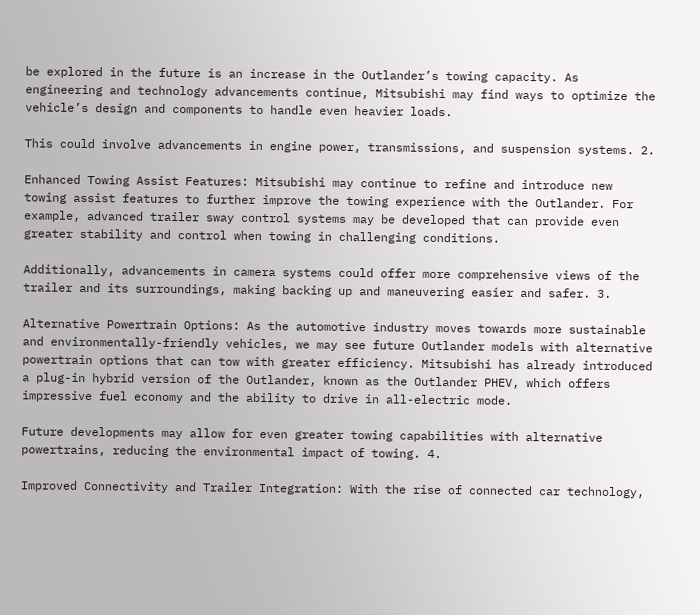be explored in the future is an increase in the Outlander’s towing capacity. As engineering and technology advancements continue, Mitsubishi may find ways to optimize the vehicle’s design and components to handle even heavier loads.

This could involve advancements in engine power, transmissions, and suspension systems. 2.

Enhanced Towing Assist Features: Mitsubishi may continue to refine and introduce new towing assist features to further improve the towing experience with the Outlander. For example, advanced trailer sway control systems may be developed that can provide even greater stability and control when towing in challenging conditions.

Additionally, advancements in camera systems could offer more comprehensive views of the trailer and its surroundings, making backing up and maneuvering easier and safer. 3.

Alternative Powertrain Options: As the automotive industry moves towards more sustainable and environmentally-friendly vehicles, we may see future Outlander models with alternative powertrain options that can tow with greater efficiency. Mitsubishi has already introduced a plug-in hybrid version of the Outlander, known as the Outlander PHEV, which offers impressive fuel economy and the ability to drive in all-electric mode.

Future developments may allow for even greater towing capabilities with alternative powertrains, reducing the environmental impact of towing. 4.

Improved Connectivity and Trailer Integration: With the rise of connected car technology,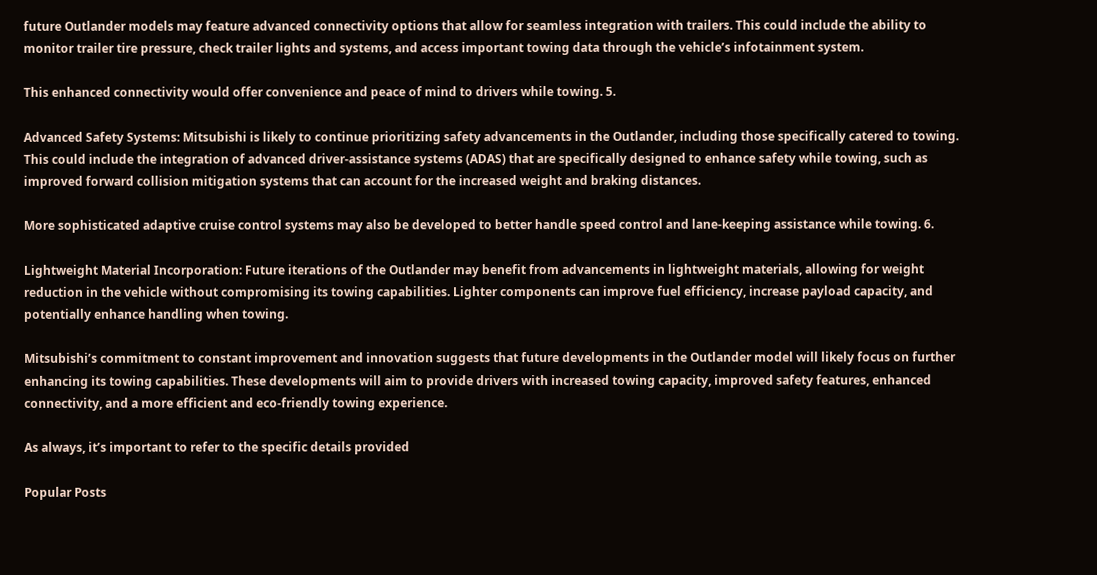future Outlander models may feature advanced connectivity options that allow for seamless integration with trailers. This could include the ability to monitor trailer tire pressure, check trailer lights and systems, and access important towing data through the vehicle’s infotainment system.

This enhanced connectivity would offer convenience and peace of mind to drivers while towing. 5.

Advanced Safety Systems: Mitsubishi is likely to continue prioritizing safety advancements in the Outlander, including those specifically catered to towing. This could include the integration of advanced driver-assistance systems (ADAS) that are specifically designed to enhance safety while towing, such as improved forward collision mitigation systems that can account for the increased weight and braking distances.

More sophisticated adaptive cruise control systems may also be developed to better handle speed control and lane-keeping assistance while towing. 6.

Lightweight Material Incorporation: Future iterations of the Outlander may benefit from advancements in lightweight materials, allowing for weight reduction in the vehicle without compromising its towing capabilities. Lighter components can improve fuel efficiency, increase payload capacity, and potentially enhance handling when towing.

Mitsubishi’s commitment to constant improvement and innovation suggests that future developments in the Outlander model will likely focus on further enhancing its towing capabilities. These developments will aim to provide drivers with increased towing capacity, improved safety features, enhanced connectivity, and a more efficient and eco-friendly towing experience.

As always, it’s important to refer to the specific details provided

Popular Posts